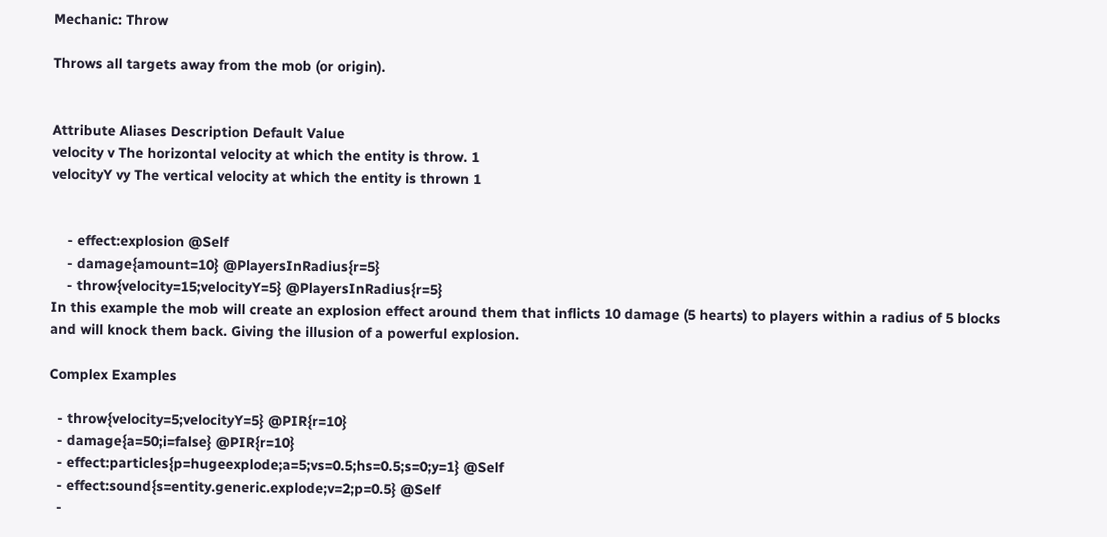Mechanic: Throw

Throws all targets away from the mob (or origin).


Attribute Aliases Description Default Value
velocity v The horizontal velocity at which the entity is throw. 1
velocityY vy The vertical velocity at which the entity is thrown 1


    - effect:explosion @Self
    - damage{amount=10} @PlayersInRadius{r=5}
    - throw{velocity=15;velocityY=5} @PlayersInRadius{r=5}
In this example the mob will create an explosion effect around them that inflicts 10 damage (5 hearts) to players within a radius of 5 blocks and will knock them back. Giving the illusion of a powerful explosion.

Complex Examples

  - throw{velocity=5;velocityY=5} @PIR{r=10}
  - damage{a=50;i=false} @PIR{r=10}
  - effect:particles{p=hugeexplode;a=5;vs=0.5;hs=0.5;s=0;y=1} @Self
  - effect:sound{s=entity.generic.explode;v=2;p=0.5} @Self
  -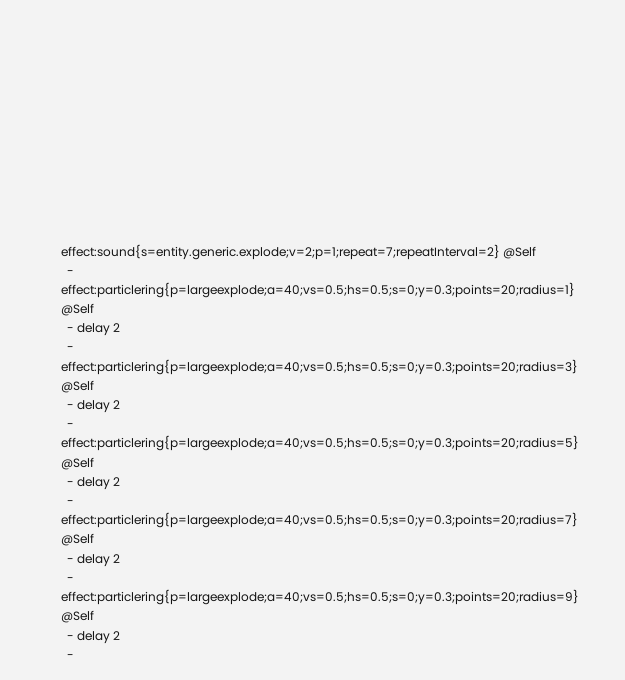effect:sound{s=entity.generic.explode;v=2;p=1;repeat=7;repeatInterval=2} @Self
  - effect:particlering{p=largeexplode;a=40;vs=0.5;hs=0.5;s=0;y=0.3;points=20;radius=1} @Self
  - delay 2
  - effect:particlering{p=largeexplode;a=40;vs=0.5;hs=0.5;s=0;y=0.3;points=20;radius=3} @Self
  - delay 2
  - effect:particlering{p=largeexplode;a=40;vs=0.5;hs=0.5;s=0;y=0.3;points=20;radius=5} @Self
  - delay 2
  - effect:particlering{p=largeexplode;a=40;vs=0.5;hs=0.5;s=0;y=0.3;points=20;radius=7} @Self
  - delay 2
  - effect:particlering{p=largeexplode;a=40;vs=0.5;hs=0.5;s=0;y=0.3;points=20;radius=9} @Self
  - delay 2
  -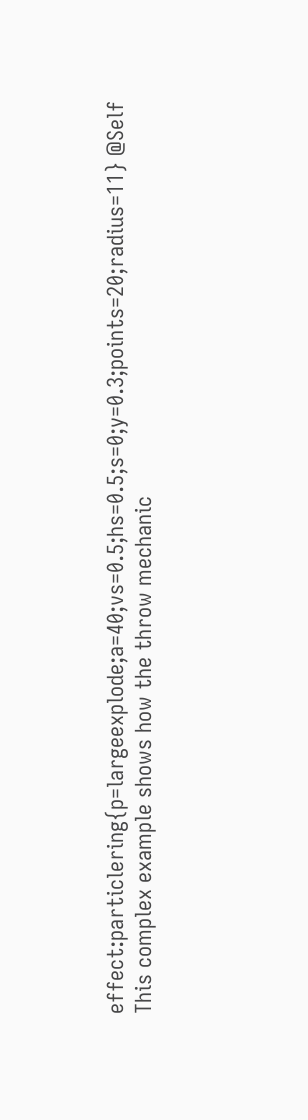effect:particlering{p=largeexplode;a=40;vs=0.5;hs=0.5;s=0;y=0.3;points=20;radius=11} @Self
This complex example shows how the throw mechanic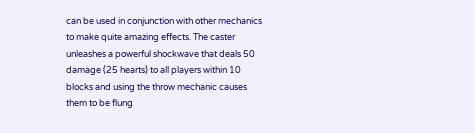can be used in conjunction with other mechanics to make quite amazing effects. The caster unleashes a powerful shockwave that deals 50 damage (25 hearts) to all players within 10 blocks and using the throw mechanic causes them to be flung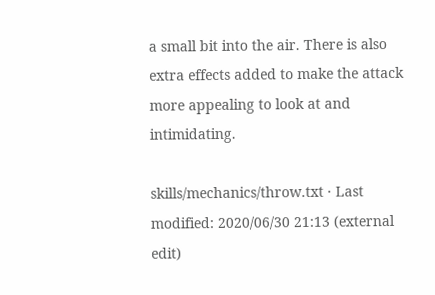a small bit into the air. There is also extra effects added to make the attack more appealing to look at and intimidating.

skills/mechanics/throw.txt · Last modified: 2020/06/30 21:13 (external edit)